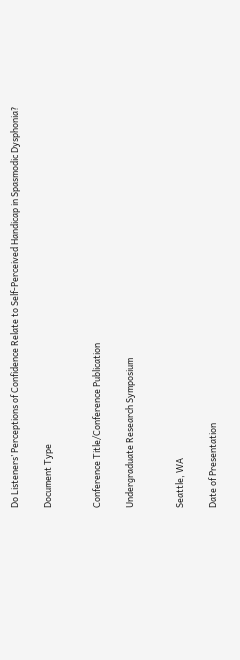Do Listeners’ Perceptions of Confidence Relate to Self-Perceived Handicap in Spasmodic Dysphonia?

Document Type


Conference Title/Conference Publication

Undergraduate Research Symposium


Seattle, WA

Date of Presentation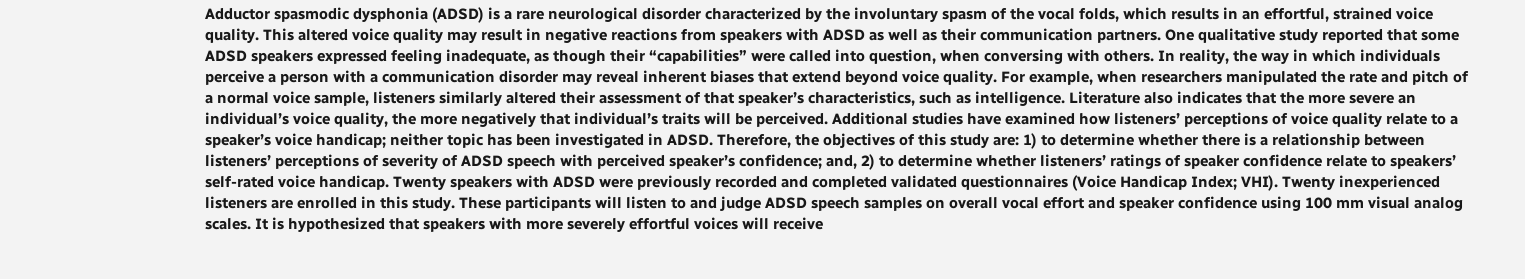Adductor spasmodic dysphonia (ADSD) is a rare neurological disorder characterized by the involuntary spasm of the vocal folds, which results in an effortful, strained voice quality. This altered voice quality may result in negative reactions from speakers with ADSD as well as their communication partners. One qualitative study reported that some ADSD speakers expressed feeling inadequate, as though their “capabilities” were called into question, when conversing with others. In reality, the way in which individuals perceive a person with a communication disorder may reveal inherent biases that extend beyond voice quality. For example, when researchers manipulated the rate and pitch of a normal voice sample, listeners similarly altered their assessment of that speaker’s characteristics, such as intelligence. Literature also indicates that the more severe an individual’s voice quality, the more negatively that individual’s traits will be perceived. Additional studies have examined how listeners’ perceptions of voice quality relate to a speaker’s voice handicap; neither topic has been investigated in ADSD. Therefore, the objectives of this study are: 1) to determine whether there is a relationship between listeners’ perceptions of severity of ADSD speech with perceived speaker’s confidence; and, 2) to determine whether listeners’ ratings of speaker confidence relate to speakers’ self-rated voice handicap. Twenty speakers with ADSD were previously recorded and completed validated questionnaires (Voice Handicap Index; VHI). Twenty inexperienced listeners are enrolled in this study. These participants will listen to and judge ADSD speech samples on overall vocal effort and speaker confidence using 100 mm visual analog scales. It is hypothesized that speakers with more severely effortful voices will receive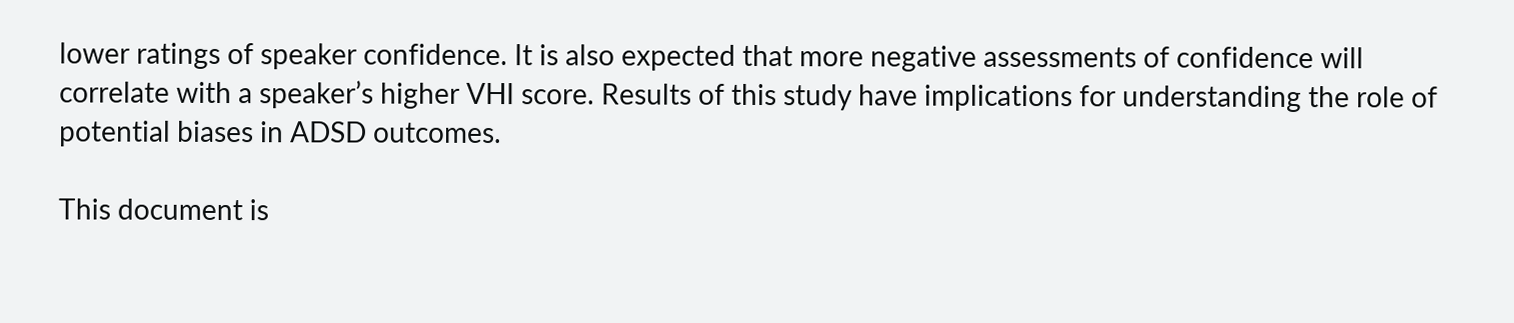lower ratings of speaker confidence. It is also expected that more negative assessments of confidence will correlate with a speaker’s higher VHI score. Results of this study have implications for understanding the role of potential biases in ADSD outcomes.

This document is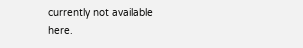currently not available here.